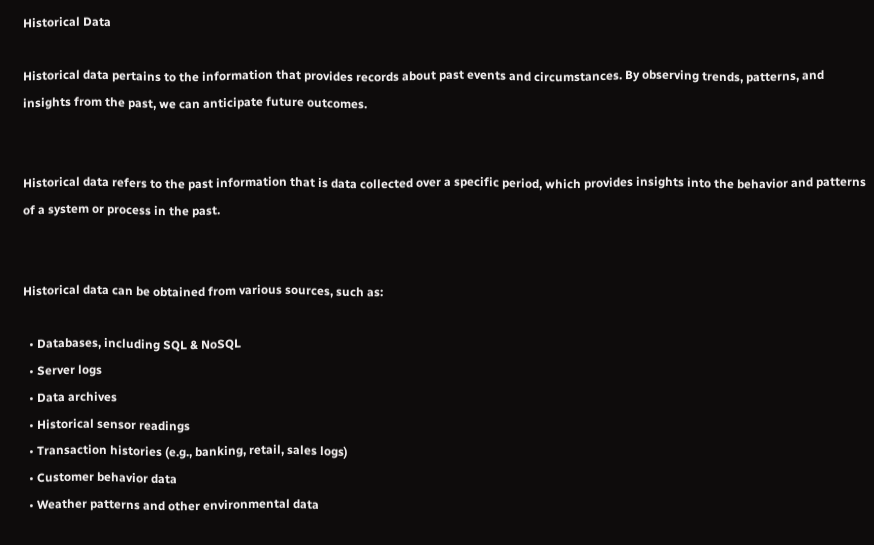Historical Data

Historical data pertains to the information that provides records about past events and circumstances. By observing trends, patterns, and insights from the past, we can anticipate future outcomes.


Historical data refers to the past information that is data collected over a specific period, which provides insights into the behavior and patterns of a system or process in the past.


Historical data can be obtained from various sources, such as:

  • Databases, including SQL & NoSQL
  • Server logs
  • Data archives
  • Historical sensor readings
  • Transaction histories (e.g., banking, retail, sales logs)
  • Customer behavior data
  • Weather patterns and other environmental data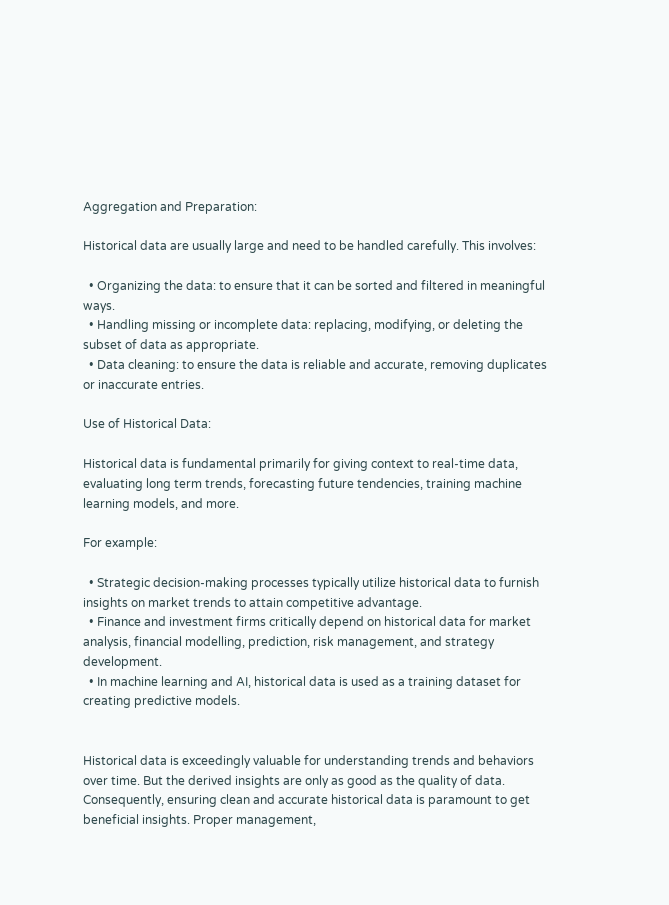Aggregation and Preparation:

Historical data are usually large and need to be handled carefully. This involves:

  • Organizing the data: to ensure that it can be sorted and filtered in meaningful ways.
  • Handling missing or incomplete data: replacing, modifying, or deleting the subset of data as appropriate.
  • Data cleaning: to ensure the data is reliable and accurate, removing duplicates or inaccurate entries.

Use of Historical Data:

Historical data is fundamental primarily for giving context to real-time data, evaluating long term trends, forecasting future tendencies, training machine learning models, and more.

For example:

  • Strategic decision-making processes typically utilize historical data to furnish insights on market trends to attain competitive advantage.
  • Finance and investment firms critically depend on historical data for market analysis, financial modelling, prediction, risk management, and strategy development.
  • In machine learning and AI, historical data is used as a training dataset for creating predictive models.


Historical data is exceedingly valuable for understanding trends and behaviors over time. But the derived insights are only as good as the quality of data. Consequently, ensuring clean and accurate historical data is paramount to get beneficial insights. Proper management,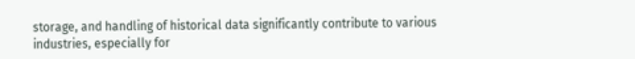storage, and handling of historical data significantly contribute to various industries, especially for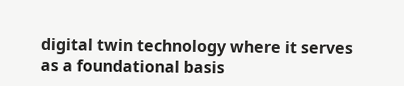digital twin technology where it serves as a foundational basis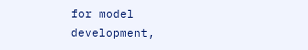for model development,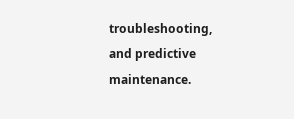troubleshooting, and predictive maintenance.